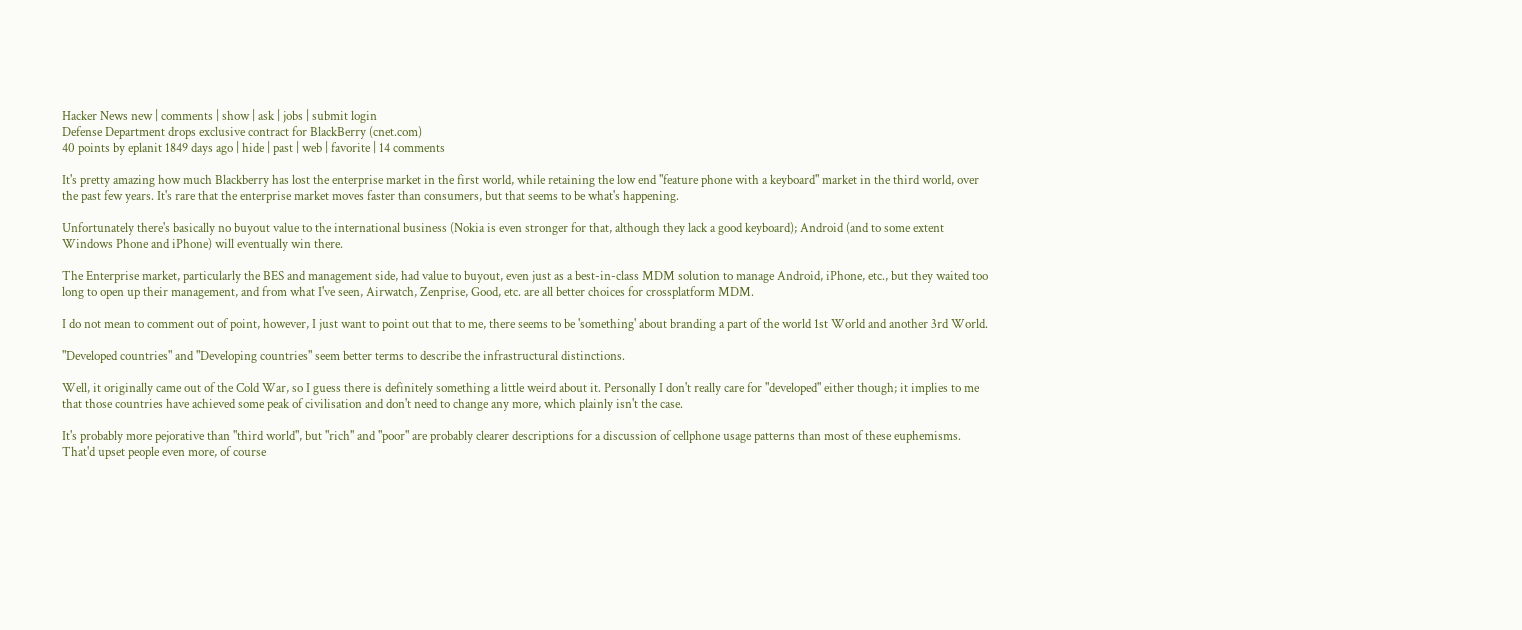Hacker News new | comments | show | ask | jobs | submit login
Defense Department drops exclusive contract for BlackBerry (cnet.com)
40 points by eplanit 1849 days ago | hide | past | web | favorite | 14 comments

It's pretty amazing how much Blackberry has lost the enterprise market in the first world, while retaining the low end "feature phone with a keyboard" market in the third world, over the past few years. It's rare that the enterprise market moves faster than consumers, but that seems to be what's happening.

Unfortunately there's basically no buyout value to the international business (Nokia is even stronger for that, although they lack a good keyboard); Android (and to some extent Windows Phone and iPhone) will eventually win there.

The Enterprise market, particularly the BES and management side, had value to buyout, even just as a best-in-class MDM solution to manage Android, iPhone, etc., but they waited too long to open up their management, and from what I've seen, Airwatch, Zenprise, Good, etc. are all better choices for crossplatform MDM.

I do not mean to comment out of point, however, I just want to point out that to me, there seems to be 'something' about branding a part of the world 1st World and another 3rd World.

"Developed countries" and "Developing countries" seem better terms to describe the infrastructural distinctions.

Well, it originally came out of the Cold War, so I guess there is definitely something a little weird about it. Personally I don't really care for "developed" either though; it implies to me that those countries have achieved some peak of civilisation and don't need to change any more, which plainly isn't the case.

It's probably more pejorative than "third world", but "rich" and "poor" are probably clearer descriptions for a discussion of cellphone usage patterns than most of these euphemisms. That'd upset people even more, of course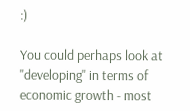:)

You could perhaps look at "developing" in terms of economic growth - most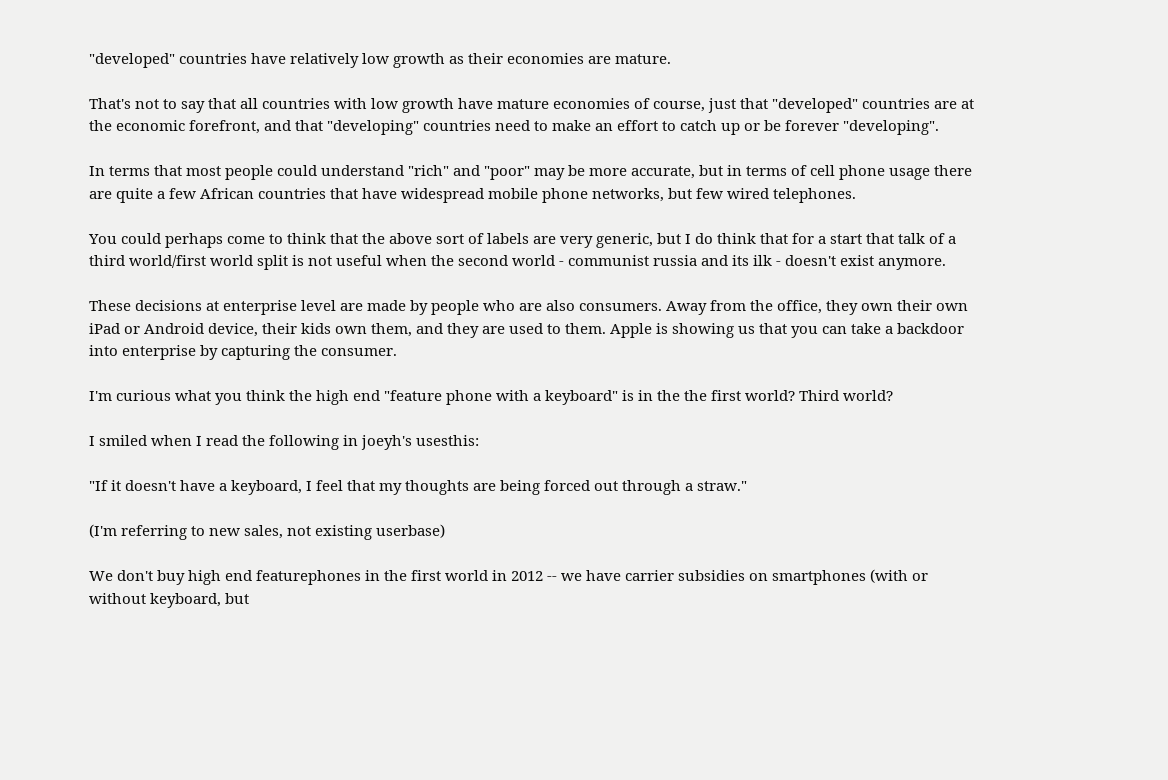"developed" countries have relatively low growth as their economies are mature.

That's not to say that all countries with low growth have mature economies of course, just that "developed" countries are at the economic forefront, and that "developing" countries need to make an effort to catch up or be forever "developing".

In terms that most people could understand "rich" and "poor" may be more accurate, but in terms of cell phone usage there are quite a few African countries that have widespread mobile phone networks, but few wired telephones.

You could perhaps come to think that the above sort of labels are very generic, but I do think that for a start that talk of a third world/first world split is not useful when the second world - communist russia and its ilk - doesn't exist anymore.

These decisions at enterprise level are made by people who are also consumers. Away from the office, they own their own iPad or Android device, their kids own them, and they are used to them. Apple is showing us that you can take a backdoor into enterprise by capturing the consumer.

I'm curious what you think the high end "feature phone with a keyboard" is in the the first world? Third world?

I smiled when I read the following in joeyh's usesthis:

"If it doesn't have a keyboard, I feel that my thoughts are being forced out through a straw."

(I'm referring to new sales, not existing userbase)

We don't buy high end featurephones in the first world in 2012 -- we have carrier subsidies on smartphones (with or without keyboard, but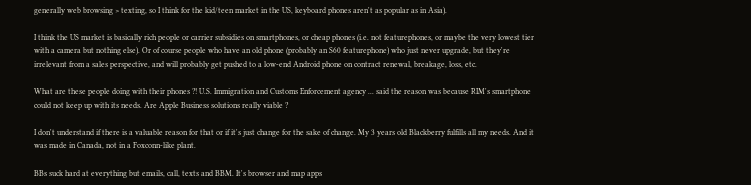generally web browsing > texting, so I think for the kid/teen market in the US, keyboard phones aren't as popular as in Asia).

I think the US market is basically rich people or carrier subsidies on smartphones, or cheap phones (i.e. not featurephones, or maybe the very lowest tier with a camera but nothing else). Or of course people who have an old phone (probably an S60 featurephone) who just never upgrade, but they're irrelevant from a sales perspective, and will probably get pushed to a low-end Android phone on contract renewal, breakage, loss, etc.

What are these people doing with their phones ?! U.S. Immigration and Customs Enforcement agency ... said the reason was because RIM's smartphone could not keep up with its needs. Are Apple Business solutions really viable ?

I don't understand if there is a valuable reason for that or if it's just change for the sake of change. My 3 years old Blackberry fulfills all my needs. And it was made in Canada, not in a Foxconn-like plant.

BBs suck hard at everything but emails, call, texts and BBM. It's browser and map apps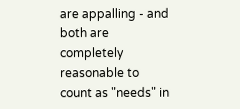are appalling - and both are completely reasonable to count as "needs" in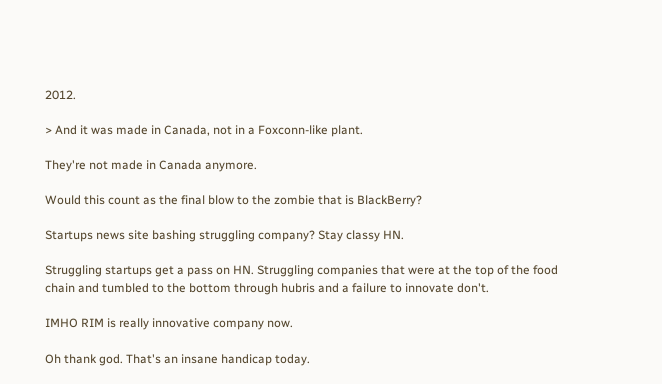2012.

> And it was made in Canada, not in a Foxconn-like plant.

They're not made in Canada anymore.

Would this count as the final blow to the zombie that is BlackBerry?

Startups news site bashing struggling company? Stay classy HN.

Struggling startups get a pass on HN. Struggling companies that were at the top of the food chain and tumbled to the bottom through hubris and a failure to innovate don't.

IMHO RIM is really innovative company now.

Oh thank god. That's an insane handicap today.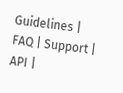Guidelines | FAQ | Support | API |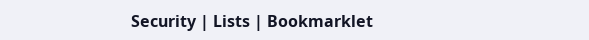Security | Lists | Bookmarklet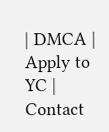| DMCA | Apply to YC | Contact